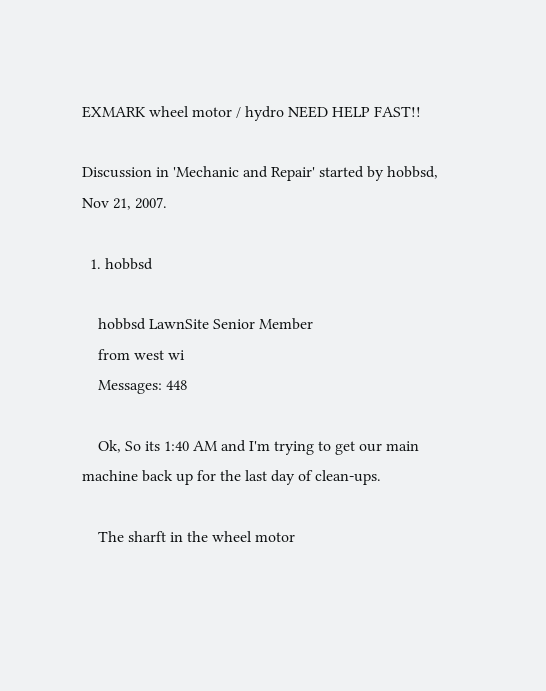EXMARK wheel motor / hydro NEED HELP FAST!!

Discussion in 'Mechanic and Repair' started by hobbsd, Nov 21, 2007.

  1. hobbsd

    hobbsd LawnSite Senior Member
    from west wi
    Messages: 448

    Ok, So its 1:40 AM and I'm trying to get our main machine back up for the last day of clean-ups.

    The sharft in the wheel motor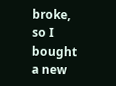broke, so I bought a new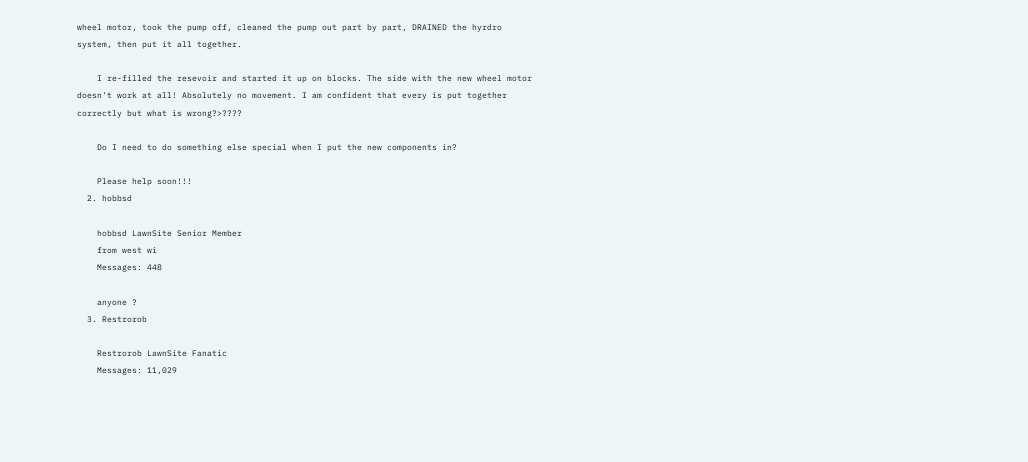wheel motor, took the pump off, cleaned the pump out part by part, DRAINED the hyrdro system, then put it all together.

    I re-filled the resevoir and started it up on blocks. The side with the new wheel motor doesn't work at all! Absolutely no movement. I am confident that every is put together correctly but what is wrong?>????

    Do I need to do something else special when I put the new components in?

    Please help soon!!!
  2. hobbsd

    hobbsd LawnSite Senior Member
    from west wi
    Messages: 448

    anyone ?
  3. Restrorob

    Restrorob LawnSite Fanatic
    Messages: 11,029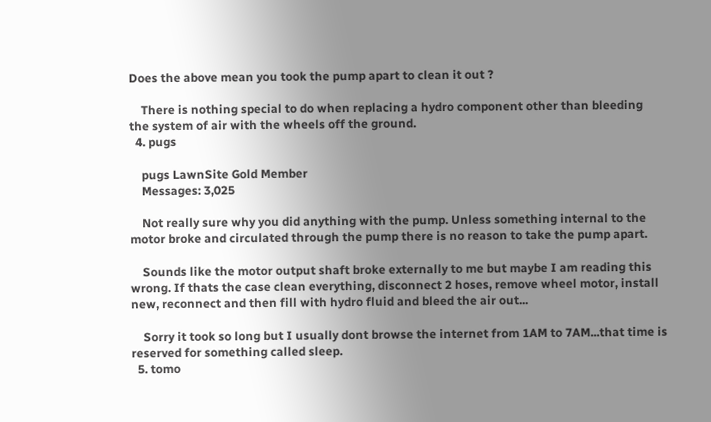Does the above mean you took the pump apart to clean it out ?

    There is nothing special to do when replacing a hydro component other than bleeding the system of air with the wheels off the ground.
  4. pugs

    pugs LawnSite Gold Member
    Messages: 3,025

    Not really sure why you did anything with the pump. Unless something internal to the motor broke and circulated through the pump there is no reason to take the pump apart.

    Sounds like the motor output shaft broke externally to me but maybe I am reading this wrong. If thats the case clean everything, disconnect 2 hoses, remove wheel motor, install new, reconnect and then fill with hydro fluid and bleed the air out...

    Sorry it took so long but I usually dont browse the internet from 1AM to 7AM...that time is reserved for something called sleep.
  5. tomo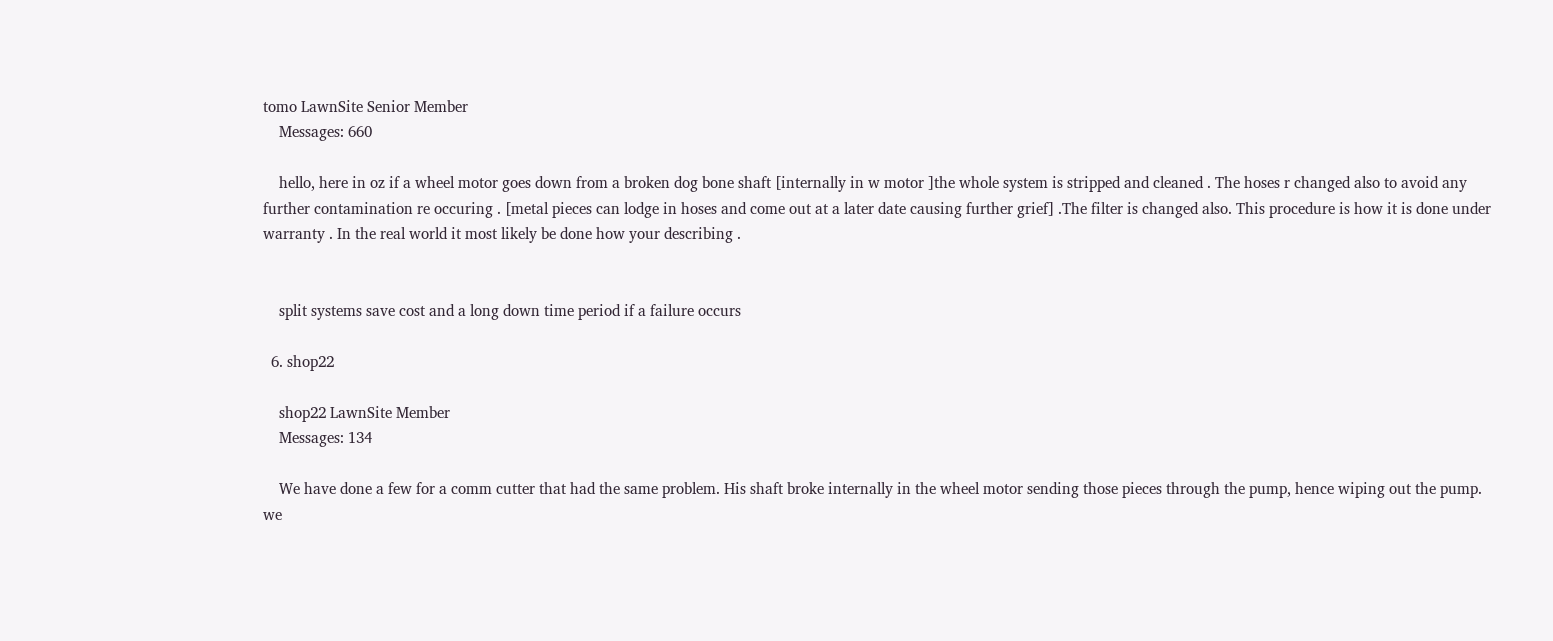tomo LawnSite Senior Member
    Messages: 660

    hello, here in oz if a wheel motor goes down from a broken dog bone shaft [internally in w motor ]the whole system is stripped and cleaned . The hoses r changed also to avoid any further contamination re occuring . [metal pieces can lodge in hoses and come out at a later date causing further grief] .The filter is changed also. This procedure is how it is done under warranty . In the real world it most likely be done how your describing .


    split systems save cost and a long down time period if a failure occurs

  6. shop22

    shop22 LawnSite Member
    Messages: 134

    We have done a few for a comm cutter that had the same problem. His shaft broke internally in the wheel motor sending those pieces through the pump, hence wiping out the pump. we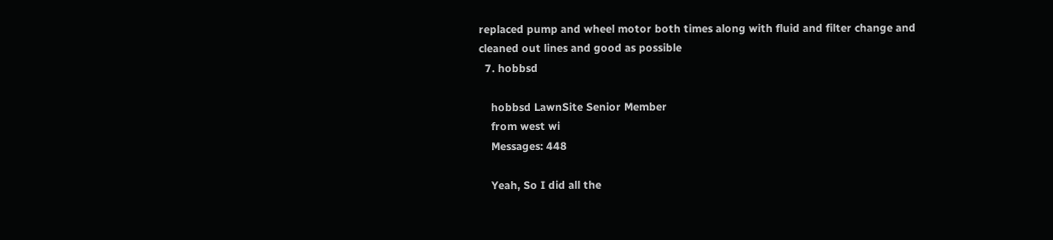replaced pump and wheel motor both times along with fluid and filter change and cleaned out lines and good as possible
  7. hobbsd

    hobbsd LawnSite Senior Member
    from west wi
    Messages: 448

    Yeah, So I did all the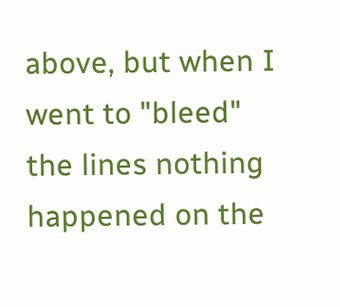above, but when I went to "bleed" the lines nothing happened on the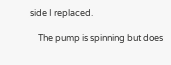side I replaced.

    The pump is spinning but does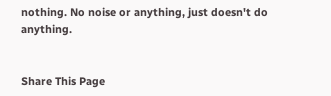nothing. No noise or anything, just doesn't do anything.


Share This Page